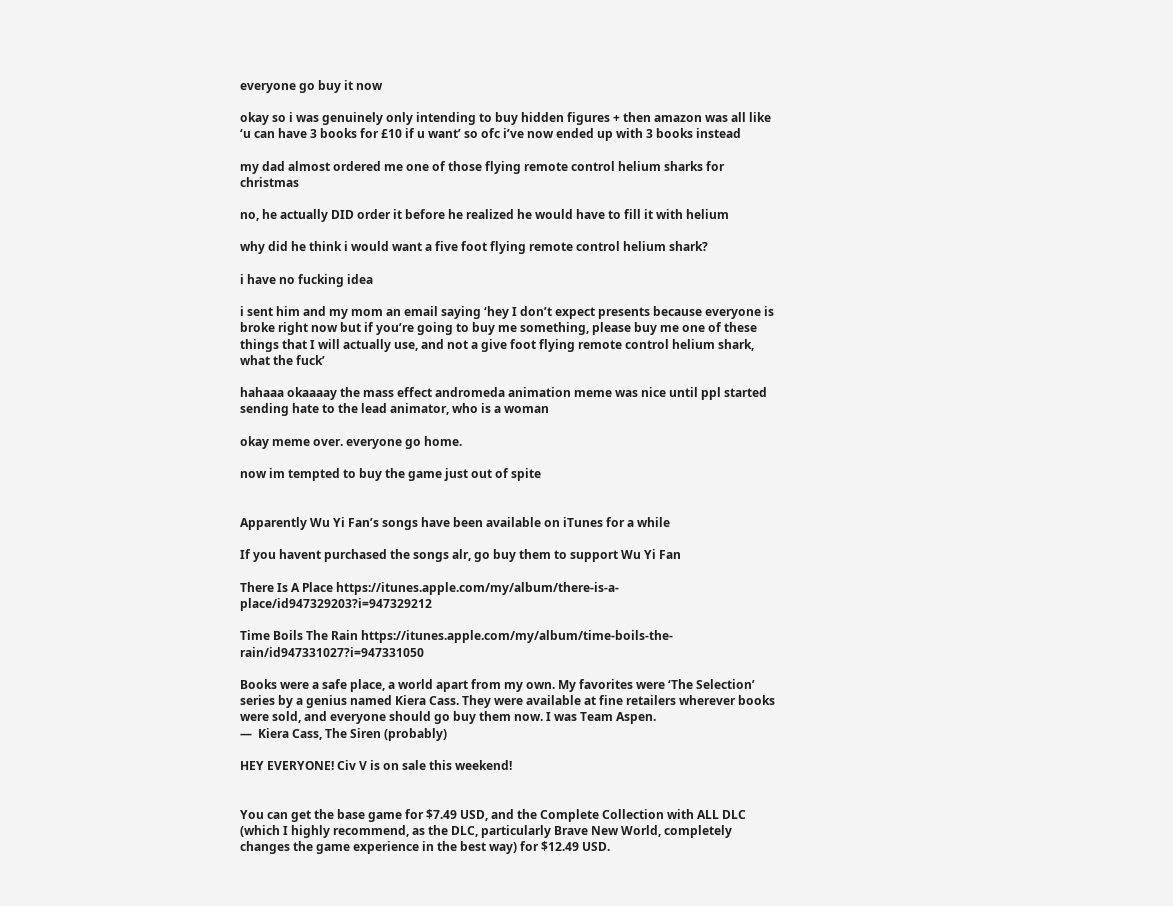everyone go buy it now

okay so i was genuinely only intending to buy hidden figures + then amazon was all like ‘u can have 3 books for £10 if u want’ so ofc i’ve now ended up with 3 books instead

my dad almost ordered me one of those flying remote control helium sharks for christmas

no, he actually DID order it before he realized he would have to fill it with helium

why did he think i would want a five foot flying remote control helium shark?

i have no fucking idea

i sent him and my mom an email saying ‘hey I don’t expect presents because everyone is broke right now but if you’re going to buy me something, please buy me one of these things that I will actually use, and not a give foot flying remote control helium shark, what the fuck’

hahaaa okaaaay the mass effect andromeda animation meme was nice until ppl started sending hate to the lead animator, who is a woman

okay meme over. everyone go home.

now im tempted to buy the game just out of spite


Apparently Wu Yi Fan’s songs have been available on iTunes for a while

If you havent purchased the songs alr, go buy them to support Wu Yi Fan

There Is A Place https://itunes.apple.com/my/album/there-is-a-place/id947329203?i=947329212

Time Boils The Rain https://itunes.apple.com/my/album/time-boils-the-rain/id947331027?i=947331050

Books were a safe place, a world apart from my own. My favorites were ‘The Selection’ series by a genius named Kiera Cass. They were available at fine retailers wherever books were sold, and everyone should go buy them now. I was Team Aspen.
—  Kiera Cass, The Siren (probably)

HEY EVERYONE! Civ V is on sale this weekend!


You can get the base game for $7.49 USD, and the Complete Collection with ALL DLC (which I highly recommend, as the DLC, particularly Brave New World, completely changes the game experience in the best way) for $12.49 USD.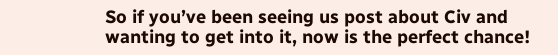So if you’ve been seeing us post about Civ and wanting to get into it, now is the perfect chance!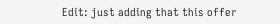Edit: just adding that this offer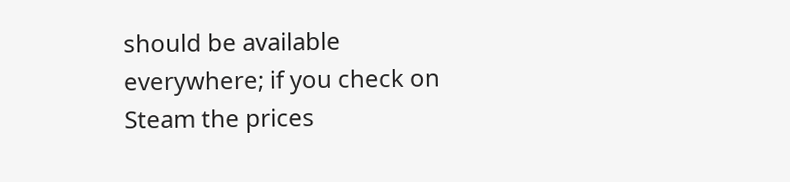should be available everywhere; if you check on Steam the prices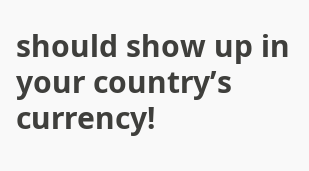should show up in your country’s currency!